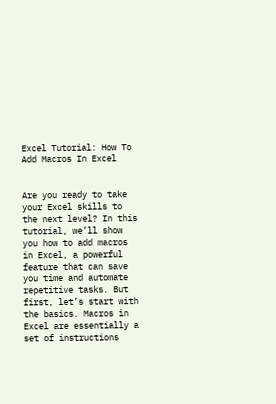Excel Tutorial: How To Add Macros In Excel


Are you ready to take your Excel skills to the next level? In this tutorial, we’ll show you how to add macros in Excel, a powerful feature that can save you time and automate repetitive tasks. But first, let’s start with the basics. Macros in Excel are essentially a set of instructions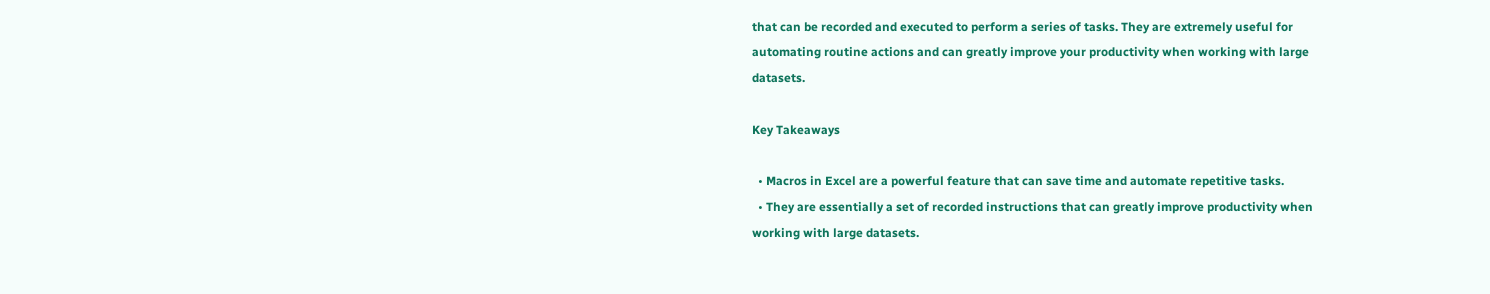that can be recorded and executed to perform a series of tasks. They are extremely useful for automating routine actions and can greatly improve your productivity when working with large datasets.

Key Takeaways

  • Macros in Excel are a powerful feature that can save time and automate repetitive tasks.
  • They are essentially a set of recorded instructions that can greatly improve productivity when working with large datasets.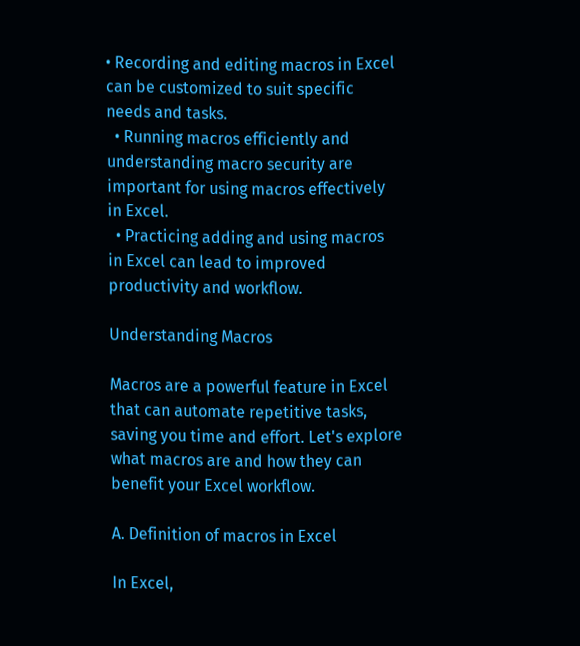• Recording and editing macros in Excel can be customized to suit specific needs and tasks.
  • Running macros efficiently and understanding macro security are important for using macros effectively in Excel.
  • Practicing adding and using macros in Excel can lead to improved productivity and workflow.

Understanding Macros

Macros are a powerful feature in Excel that can automate repetitive tasks, saving you time and effort. Let's explore what macros are and how they can benefit your Excel workflow.

A. Definition of macros in Excel

In Excel,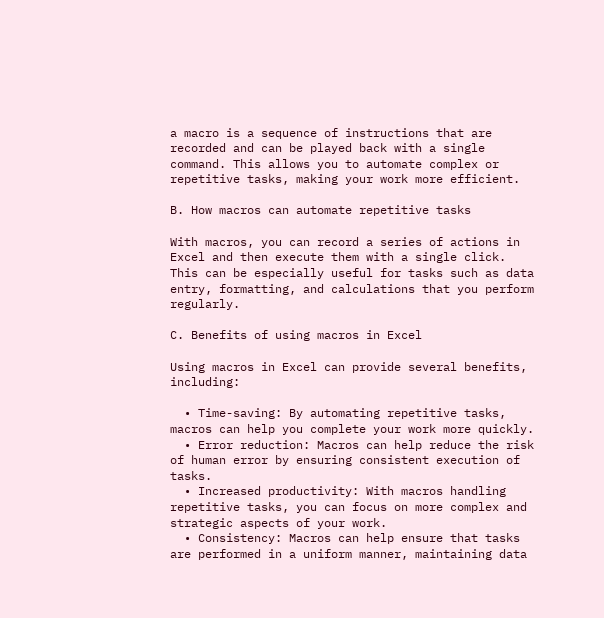a macro is a sequence of instructions that are recorded and can be played back with a single command. This allows you to automate complex or repetitive tasks, making your work more efficient.

B. How macros can automate repetitive tasks

With macros, you can record a series of actions in Excel and then execute them with a single click. This can be especially useful for tasks such as data entry, formatting, and calculations that you perform regularly.

C. Benefits of using macros in Excel

Using macros in Excel can provide several benefits, including:

  • Time-saving: By automating repetitive tasks, macros can help you complete your work more quickly.
  • Error reduction: Macros can help reduce the risk of human error by ensuring consistent execution of tasks.
  • Increased productivity: With macros handling repetitive tasks, you can focus on more complex and strategic aspects of your work.
  • Consistency: Macros can help ensure that tasks are performed in a uniform manner, maintaining data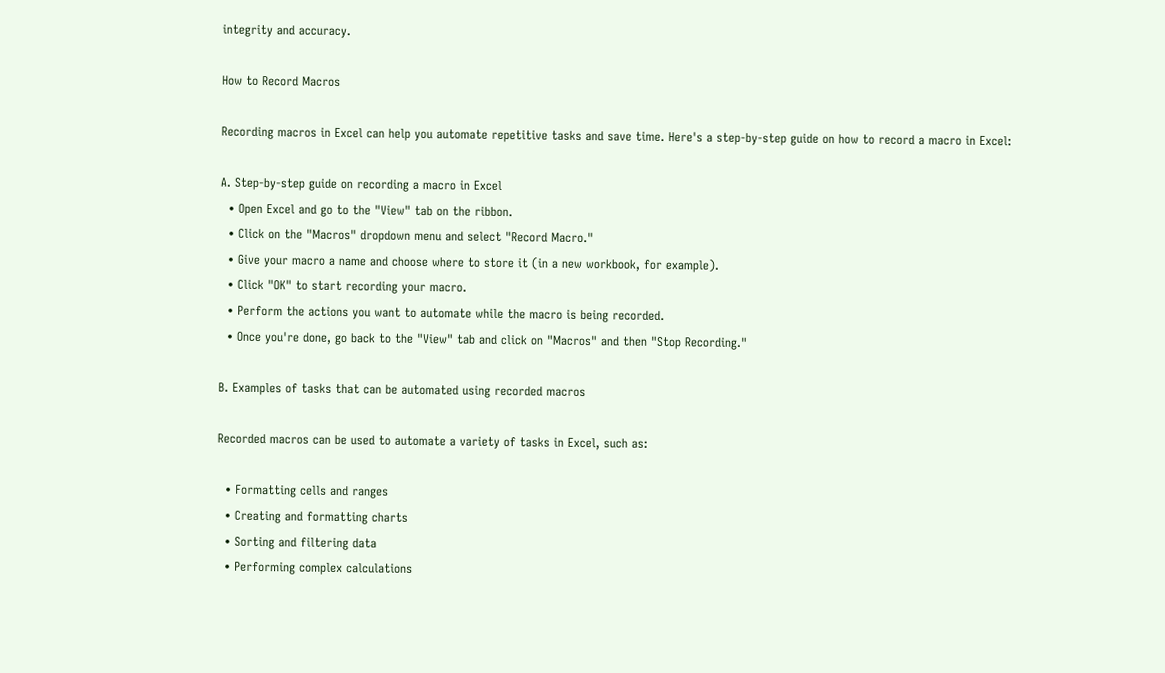integrity and accuracy.

How to Record Macros

Recording macros in Excel can help you automate repetitive tasks and save time. Here's a step-by-step guide on how to record a macro in Excel:

A. Step-by-step guide on recording a macro in Excel
  • Open Excel and go to the "View" tab on the ribbon.
  • Click on the "Macros" dropdown menu and select "Record Macro."
  • Give your macro a name and choose where to store it (in a new workbook, for example).
  • Click "OK" to start recording your macro.
  • Perform the actions you want to automate while the macro is being recorded.
  • Once you're done, go back to the "View" tab and click on "Macros" and then "Stop Recording."

B. Examples of tasks that can be automated using recorded macros

Recorded macros can be used to automate a variety of tasks in Excel, such as:

  • Formatting cells and ranges
  • Creating and formatting charts
  • Sorting and filtering data
  • Performing complex calculations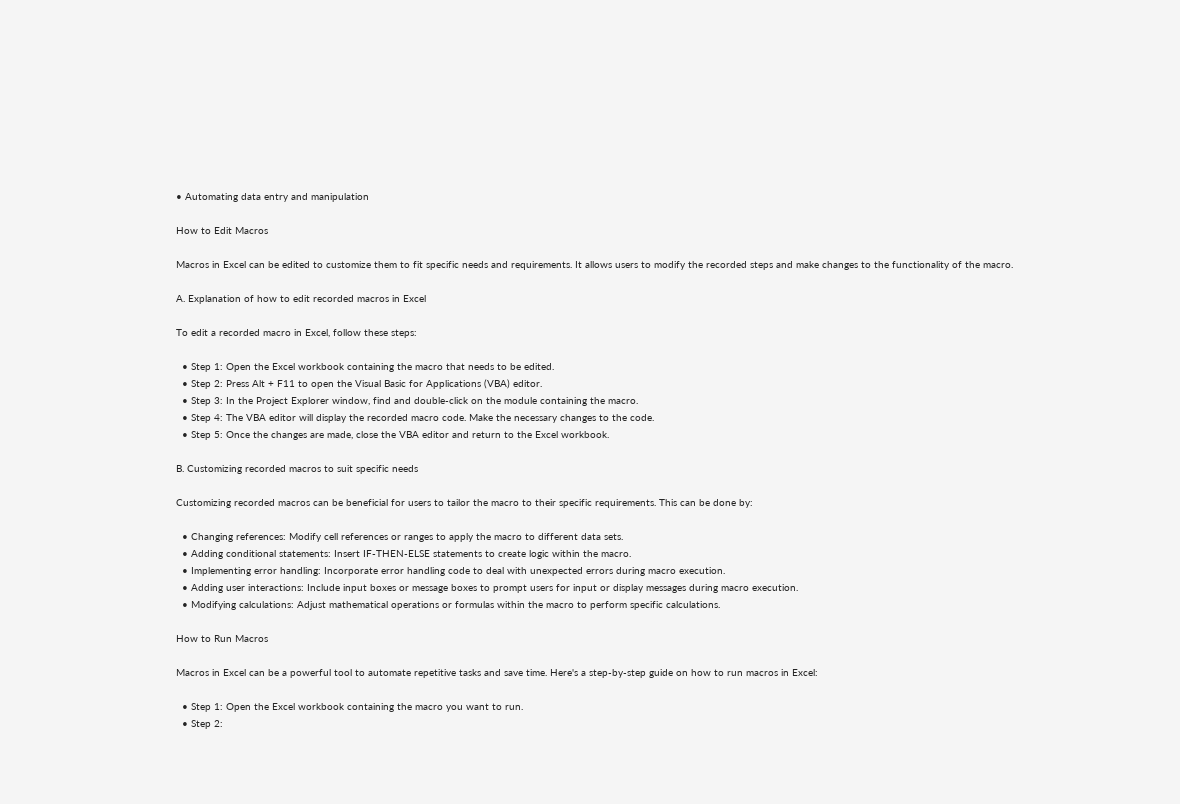• Automating data entry and manipulation

How to Edit Macros

Macros in Excel can be edited to customize them to fit specific needs and requirements. It allows users to modify the recorded steps and make changes to the functionality of the macro.

A. Explanation of how to edit recorded macros in Excel

To edit a recorded macro in Excel, follow these steps:

  • Step 1: Open the Excel workbook containing the macro that needs to be edited.
  • Step 2: Press Alt + F11 to open the Visual Basic for Applications (VBA) editor.
  • Step 3: In the Project Explorer window, find and double-click on the module containing the macro.
  • Step 4: The VBA editor will display the recorded macro code. Make the necessary changes to the code.
  • Step 5: Once the changes are made, close the VBA editor and return to the Excel workbook.

B. Customizing recorded macros to suit specific needs

Customizing recorded macros can be beneficial for users to tailor the macro to their specific requirements. This can be done by:

  • Changing references: Modify cell references or ranges to apply the macro to different data sets.
  • Adding conditional statements: Insert IF-THEN-ELSE statements to create logic within the macro.
  • Implementing error handling: Incorporate error handling code to deal with unexpected errors during macro execution.
  • Adding user interactions: Include input boxes or message boxes to prompt users for input or display messages during macro execution.
  • Modifying calculations: Adjust mathematical operations or formulas within the macro to perform specific calculations.

How to Run Macros

Macros in Excel can be a powerful tool to automate repetitive tasks and save time. Here's a step-by-step guide on how to run macros in Excel:

  • Step 1: Open the Excel workbook containing the macro you want to run.
  • Step 2: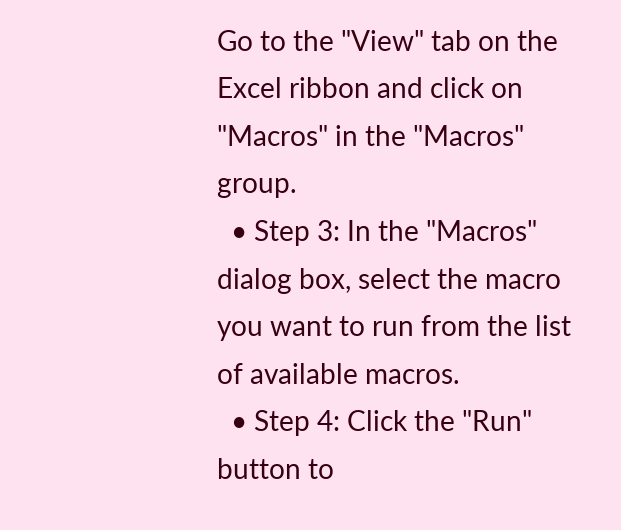Go to the "View" tab on the Excel ribbon and click on "Macros" in the "Macros" group.
  • Step 3: In the "Macros" dialog box, select the macro you want to run from the list of available macros.
  • Step 4: Click the "Run" button to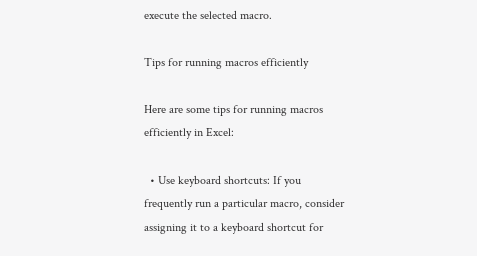execute the selected macro.

Tips for running macros efficiently

Here are some tips for running macros efficiently in Excel:

  • Use keyboard shortcuts: If you frequently run a particular macro, consider assigning it to a keyboard shortcut for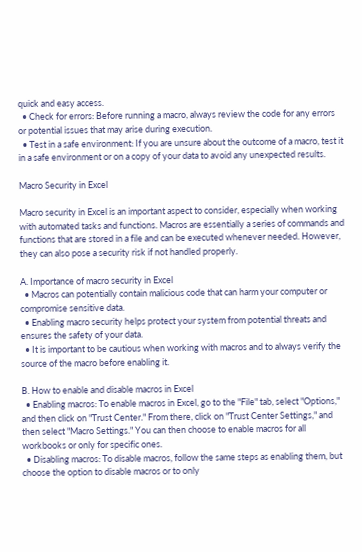quick and easy access.
  • Check for errors: Before running a macro, always review the code for any errors or potential issues that may arise during execution.
  • Test in a safe environment: If you are unsure about the outcome of a macro, test it in a safe environment or on a copy of your data to avoid any unexpected results.

Macro Security in Excel

Macro security in Excel is an important aspect to consider, especially when working with automated tasks and functions. Macros are essentially a series of commands and functions that are stored in a file and can be executed whenever needed. However, they can also pose a security risk if not handled properly.

A. Importance of macro security in Excel
  • Macros can potentially contain malicious code that can harm your computer or compromise sensitive data.
  • Enabling macro security helps protect your system from potential threats and ensures the safety of your data.
  • It is important to be cautious when working with macros and to always verify the source of the macro before enabling it.

B. How to enable and disable macros in Excel
  • Enabling macros: To enable macros in Excel, go to the "File" tab, select "Options," and then click on "Trust Center." From there, click on "Trust Center Settings," and then select "Macro Settings." You can then choose to enable macros for all workbooks or only for specific ones.
  • Disabling macros: To disable macros, follow the same steps as enabling them, but choose the option to disable macros or to only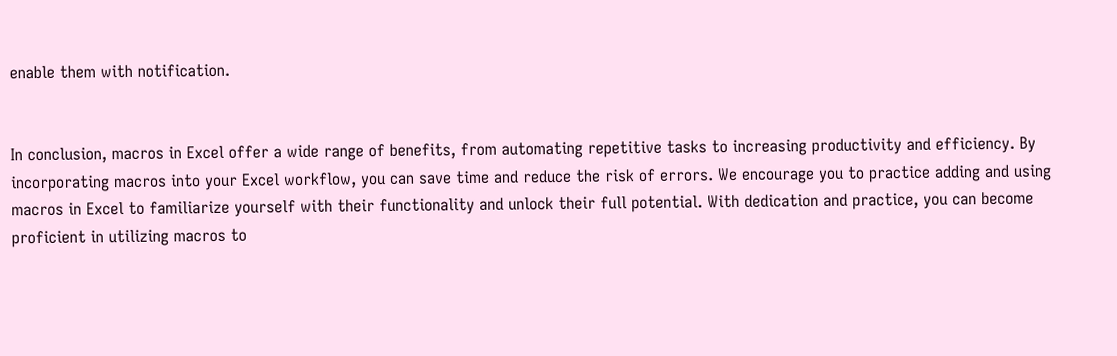enable them with notification.


In conclusion, macros in Excel offer a wide range of benefits, from automating repetitive tasks to increasing productivity and efficiency. By incorporating macros into your Excel workflow, you can save time and reduce the risk of errors. We encourage you to practice adding and using macros in Excel to familiarize yourself with their functionality and unlock their full potential. With dedication and practice, you can become proficient in utilizing macros to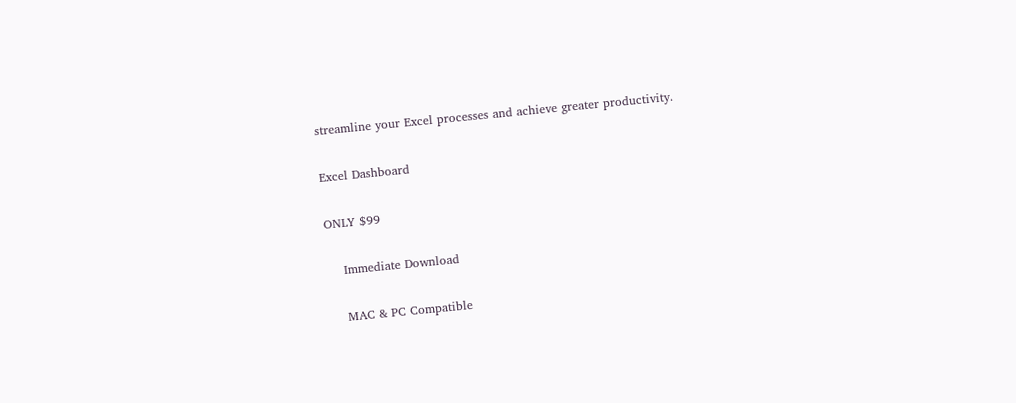streamline your Excel processes and achieve greater productivity.

Excel Dashboard

ONLY $99

    Immediate Download

    MAC & PC Compatible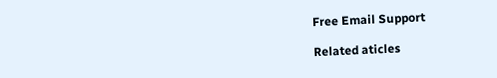Free Email Support

Related aticles